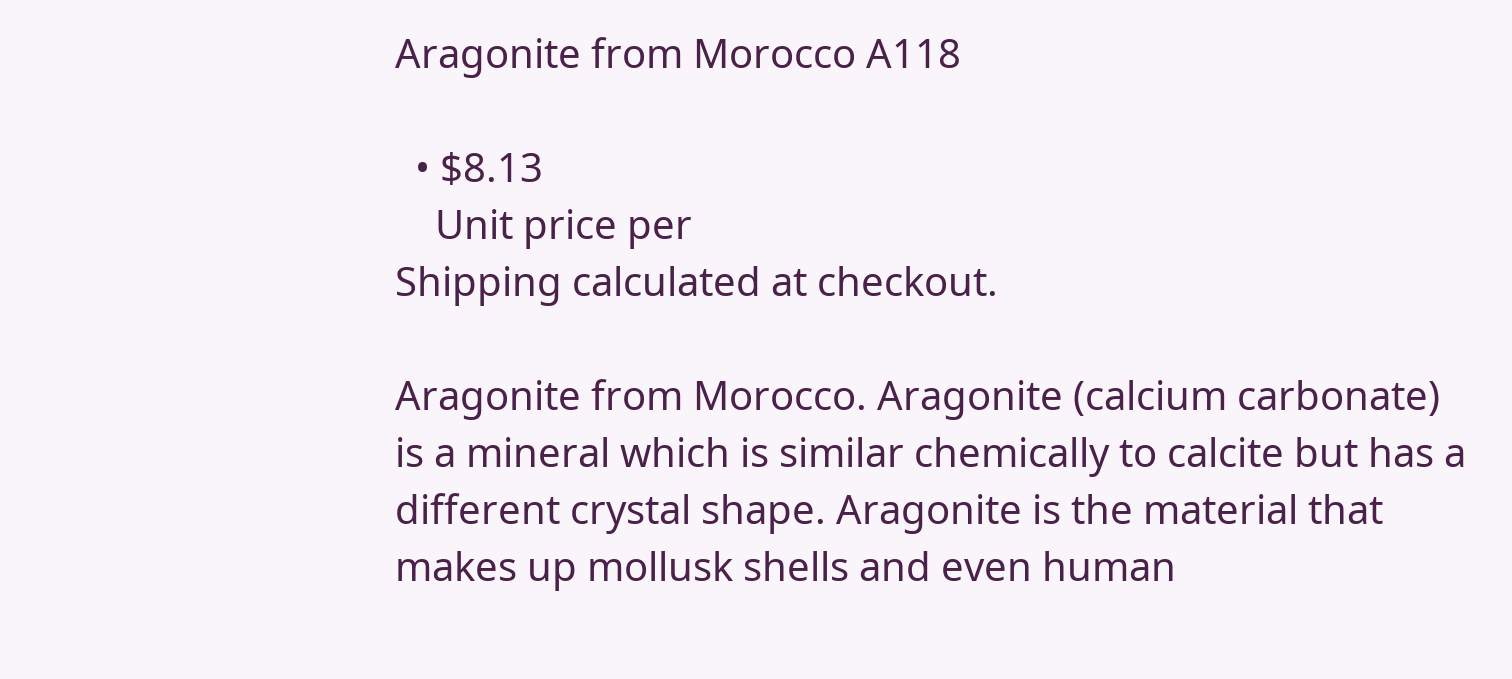Aragonite from Morocco A118

  • $8.13
    Unit price per
Shipping calculated at checkout.

Aragonite from Morocco. Aragonite (calcium carbonate) is a mineral which is similar chemically to calcite but has a different crystal shape. Aragonite is the material that makes up mollusk shells and even human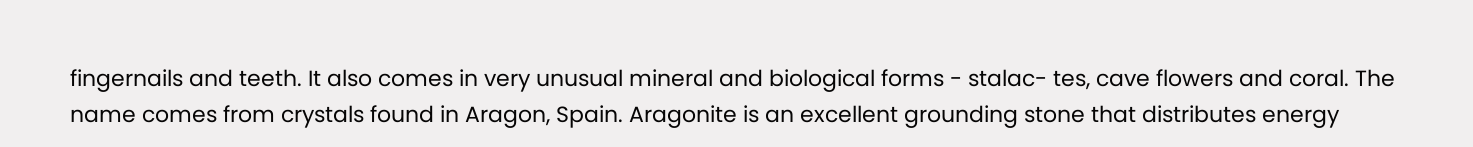fingernails and teeth. It also comes in very unusual mineral and biological forms - stalac- tes, cave flowers and coral. The name comes from crystals found in Aragon, Spain. Aragonite is an excellent grounding stone that distributes energy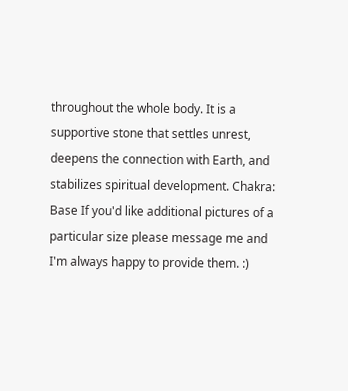throughout the whole body. It is a supportive stone that settles unrest, deepens the connection with Earth, and stabilizes spiritual development. Chakra: Base If you'd like additional pictures of a particular size please message me and I'm always happy to provide them. :)